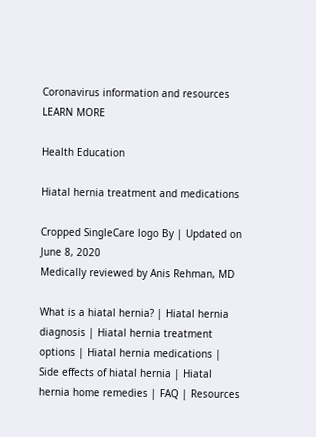Coronavirus information and resources LEARN MORE

Health Education

Hiatal hernia treatment and medications

Cropped SingleCare logo By | Updated on June 8, 2020
Medically reviewed by Anis Rehman, MD

What is a hiatal hernia? | Hiatal hernia diagnosis | Hiatal hernia treatment options | Hiatal hernia medications | Side effects of hiatal hernia | Hiatal hernia home remedies | FAQ | Resources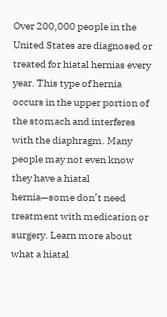Over 200,000 people in the United States are diagnosed or treated for hiatal hernias every year. This type of hernia occurs in the upper portion of the stomach and interferes with the diaphragm. Many people may not even know they have a hiatal hernia—some don’t need treatment with medication or surgery. Learn more about what a hiatal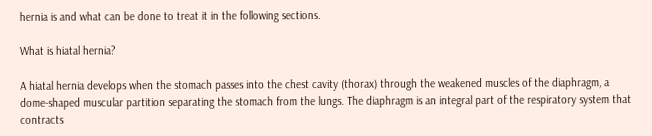hernia is and what can be done to treat it in the following sections.

What is hiatal hernia?

A hiatal hernia develops when the stomach passes into the chest cavity (thorax) through the weakened muscles of the diaphragm, a dome-shaped muscular partition separating the stomach from the lungs. The diaphragm is an integral part of the respiratory system that contracts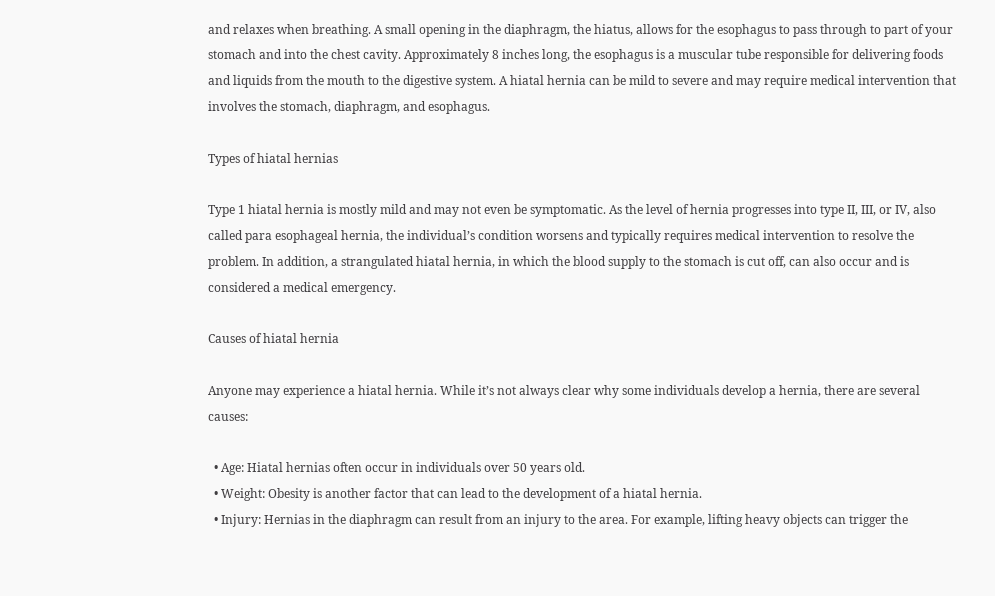and relaxes when breathing. A small opening in the diaphragm, the hiatus, allows for the esophagus to pass through to part of your stomach and into the chest cavity. Approximately 8 inches long, the esophagus is a muscular tube responsible for delivering foods and liquids from the mouth to the digestive system. A hiatal hernia can be mild to severe and may require medical intervention that involves the stomach, diaphragm, and esophagus.

Types of hiatal hernias

Type 1 hiatal hernia is mostly mild and may not even be symptomatic. As the level of hernia progresses into type II, III, or IV, also called para esophageal hernia, the individual’s condition worsens and typically requires medical intervention to resolve the problem. In addition, a strangulated hiatal hernia, in which the blood supply to the stomach is cut off, can also occur and is considered a medical emergency.

Causes of hiatal hernia

Anyone may experience a hiatal hernia. While it’s not always clear why some individuals develop a hernia, there are several causes:

  • Age: Hiatal hernias often occur in individuals over 50 years old.
  • Weight: Obesity is another factor that can lead to the development of a hiatal hernia.
  • Injury: Hernias in the diaphragm can result from an injury to the area. For example, lifting heavy objects can trigger the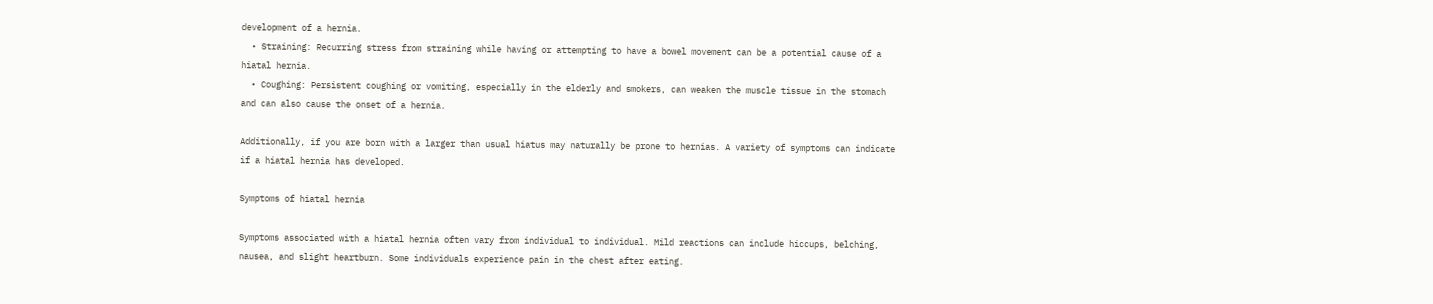development of a hernia.
  • Straining: Recurring stress from straining while having or attempting to have a bowel movement can be a potential cause of a hiatal hernia.
  • Coughing: Persistent coughing or vomiting, especially in the elderly and smokers, can weaken the muscle tissue in the stomach and can also cause the onset of a hernia.

Additionally, if you are born with a larger than usual hiatus may naturally be prone to hernias. A variety of symptoms can indicate if a hiatal hernia has developed.

Symptoms of hiatal hernia

Symptoms associated with a hiatal hernia often vary from individual to individual. Mild reactions can include hiccups, belching, nausea, and slight heartburn. Some individuals experience pain in the chest after eating.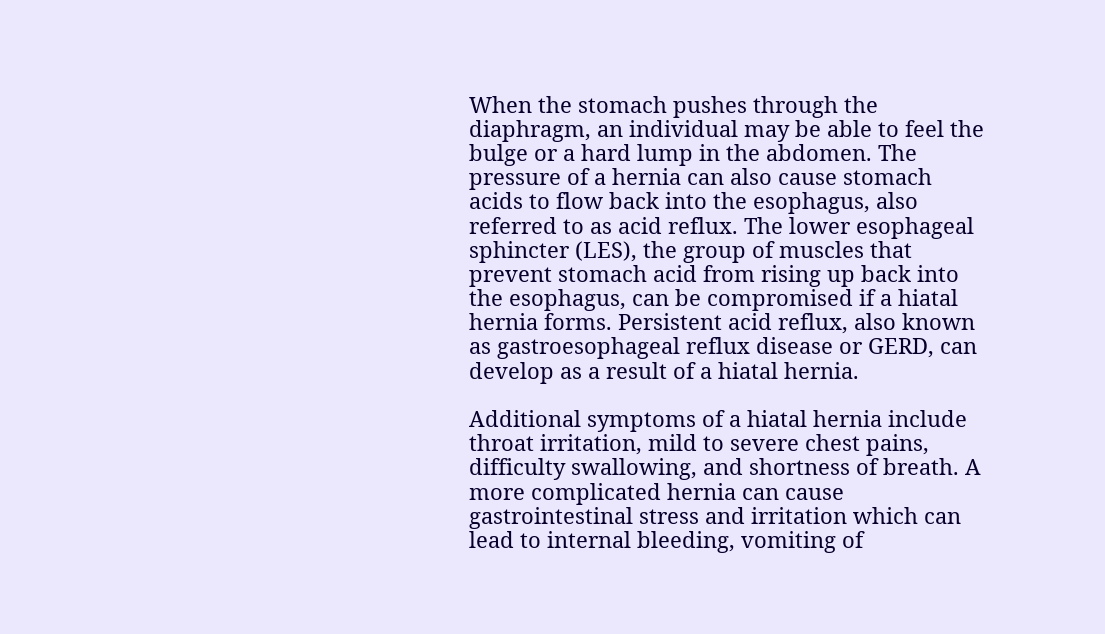When the stomach pushes through the diaphragm, an individual may be able to feel the bulge or a hard lump in the abdomen. The pressure of a hernia can also cause stomach acids to flow back into the esophagus, also referred to as acid reflux. The lower esophageal sphincter (LES), the group of muscles that prevent stomach acid from rising up back into the esophagus, can be compromised if a hiatal hernia forms. Persistent acid reflux, also known as gastroesophageal reflux disease or GERD, can develop as a result of a hiatal hernia.

Additional symptoms of a hiatal hernia include throat irritation, mild to severe chest pains, difficulty swallowing, and shortness of breath. A more complicated hernia can cause gastrointestinal stress and irritation which can lead to internal bleeding, vomiting of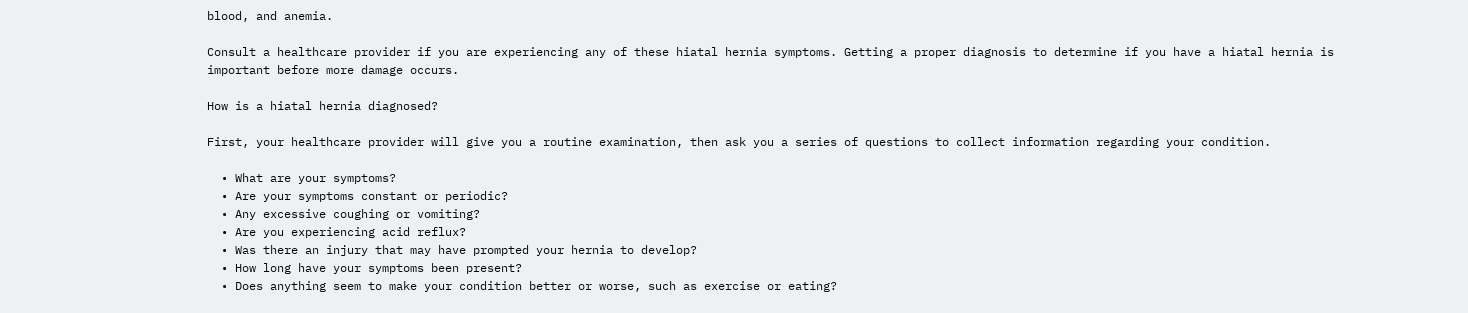blood, and anemia.

Consult a healthcare provider if you are experiencing any of these hiatal hernia symptoms. Getting a proper diagnosis to determine if you have a hiatal hernia is important before more damage occurs.

How is a hiatal hernia diagnosed?

First, your healthcare provider will give you a routine examination, then ask you a series of questions to collect information regarding your condition.

  • What are your symptoms?
  • Are your symptoms constant or periodic?
  • Any excessive coughing or vomiting?
  • Are you experiencing acid reflux?
  • Was there an injury that may have prompted your hernia to develop?
  • How long have your symptoms been present?
  • Does anything seem to make your condition better or worse, such as exercise or eating?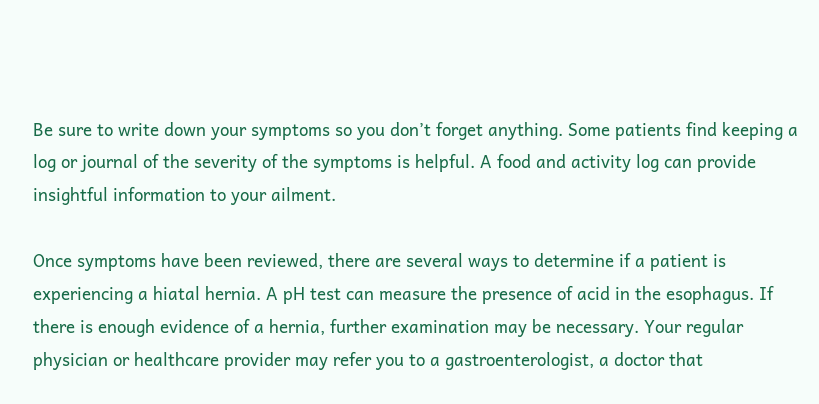Be sure to write down your symptoms so you don’t forget anything. Some patients find keeping a log or journal of the severity of the symptoms is helpful. A food and activity log can provide insightful information to your ailment.

Once symptoms have been reviewed, there are several ways to determine if a patient is experiencing a hiatal hernia. A pH test can measure the presence of acid in the esophagus. If there is enough evidence of a hernia, further examination may be necessary. Your regular physician or healthcare provider may refer you to a gastroenterologist, a doctor that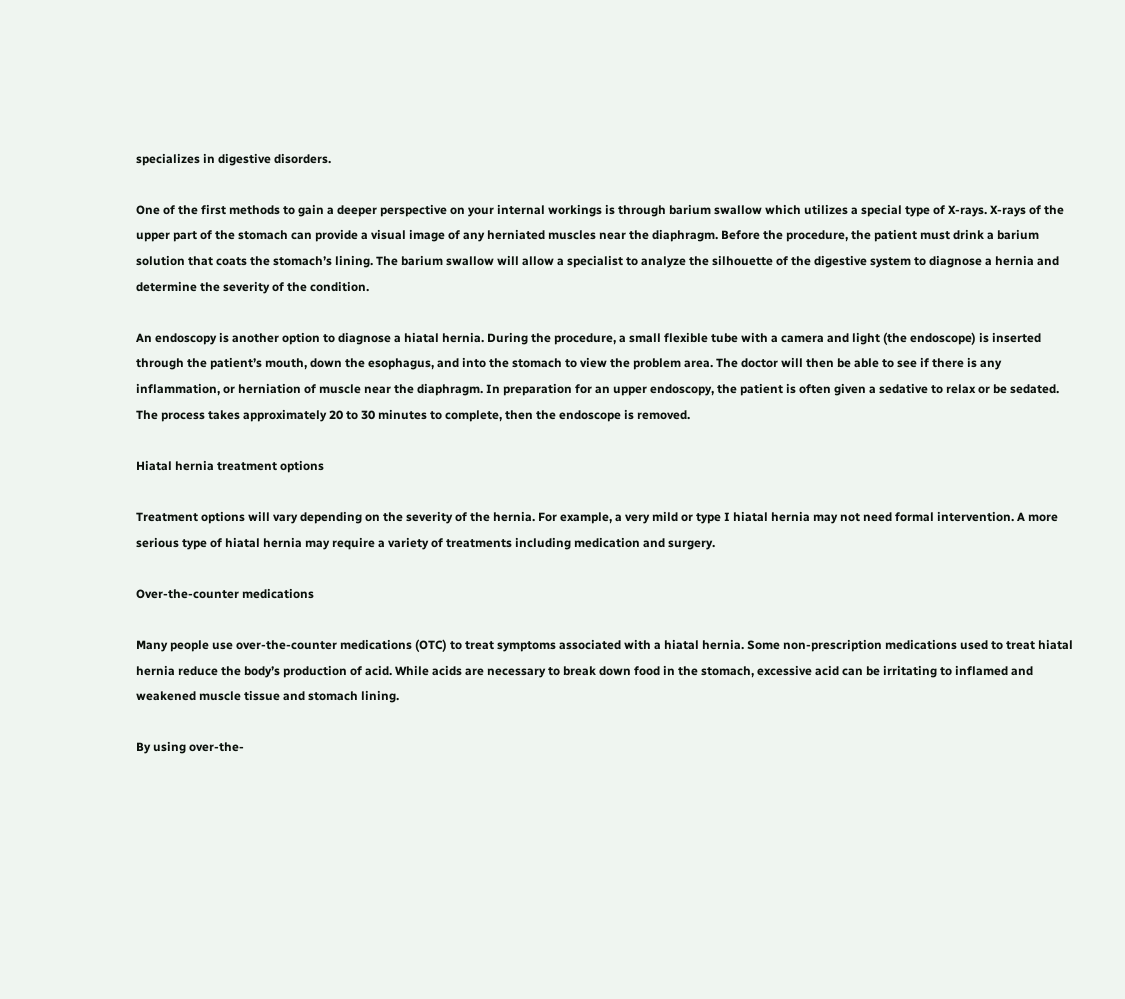specializes in digestive disorders.

One of the first methods to gain a deeper perspective on your internal workings is through barium swallow which utilizes a special type of X-rays. X-rays of the upper part of the stomach can provide a visual image of any herniated muscles near the diaphragm. Before the procedure, the patient must drink a barium solution that coats the stomach’s lining. The barium swallow will allow a specialist to analyze the silhouette of the digestive system to diagnose a hernia and determine the severity of the condition.

An endoscopy is another option to diagnose a hiatal hernia. During the procedure, a small flexible tube with a camera and light (the endoscope) is inserted through the patient’s mouth, down the esophagus, and into the stomach to view the problem area. The doctor will then be able to see if there is any inflammation, or herniation of muscle near the diaphragm. In preparation for an upper endoscopy, the patient is often given a sedative to relax or be sedated. The process takes approximately 20 to 30 minutes to complete, then the endoscope is removed.

Hiatal hernia treatment options

Treatment options will vary depending on the severity of the hernia. For example, a very mild or type I hiatal hernia may not need formal intervention. A more serious type of hiatal hernia may require a variety of treatments including medication and surgery.

Over-the-counter medications

Many people use over-the-counter medications (OTC) to treat symptoms associated with a hiatal hernia. Some non-prescription medications used to treat hiatal hernia reduce the body’s production of acid. While acids are necessary to break down food in the stomach, excessive acid can be irritating to inflamed and weakened muscle tissue and stomach lining.

By using over-the-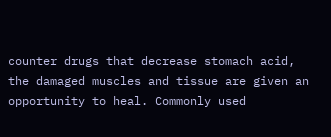counter drugs that decrease stomach acid, the damaged muscles and tissue are given an opportunity to heal. Commonly used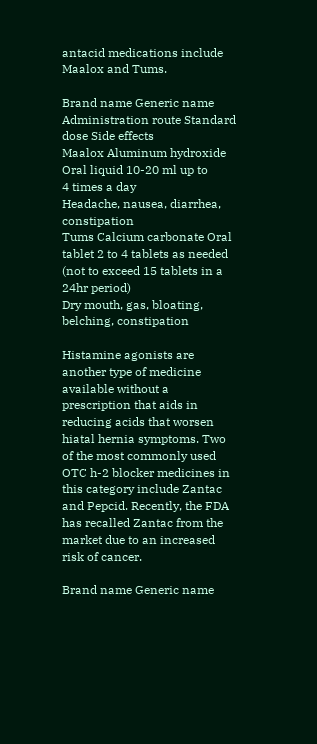antacid medications include Maalox and Tums.

Brand name Generic name Administration route Standard dose Side effects
Maalox Aluminum hydroxide Oral liquid 10-20 ml up to
4 times a day
Headache, nausea, diarrhea, constipation
Tums Calcium carbonate Oral tablet 2 to 4 tablets as needed
(not to exceed 15 tablets in a 24hr period)
Dry mouth, gas, bloating, belching, constipation

Histamine agonists are another type of medicine available without a prescription that aids in reducing acids that worsen hiatal hernia symptoms. Two of the most commonly used OTC h-2 blocker medicines in this category include Zantac and Pepcid. Recently, the FDA has recalled Zantac from the market due to an increased risk of cancer.

Brand name Generic name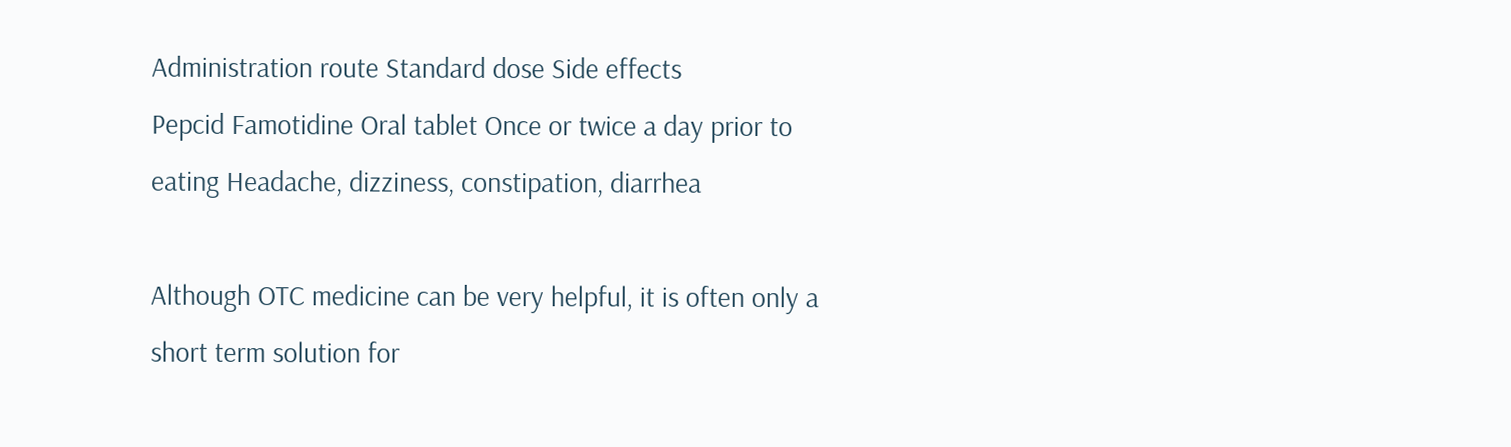Administration route Standard dose Side effects
Pepcid Famotidine Oral tablet Once or twice a day prior to eating Headache, dizziness, constipation, diarrhea

Although OTC medicine can be very helpful, it is often only a short term solution for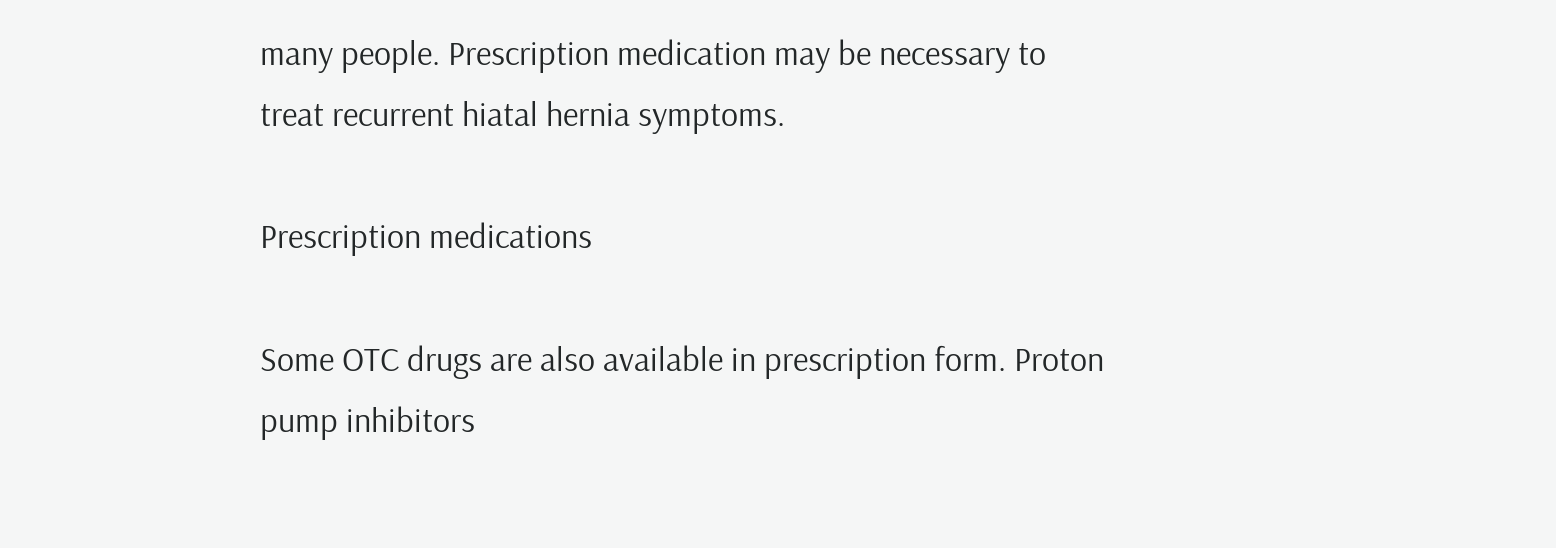many people. Prescription medication may be necessary to treat recurrent hiatal hernia symptoms.

Prescription medications

Some OTC drugs are also available in prescription form. Proton pump inhibitors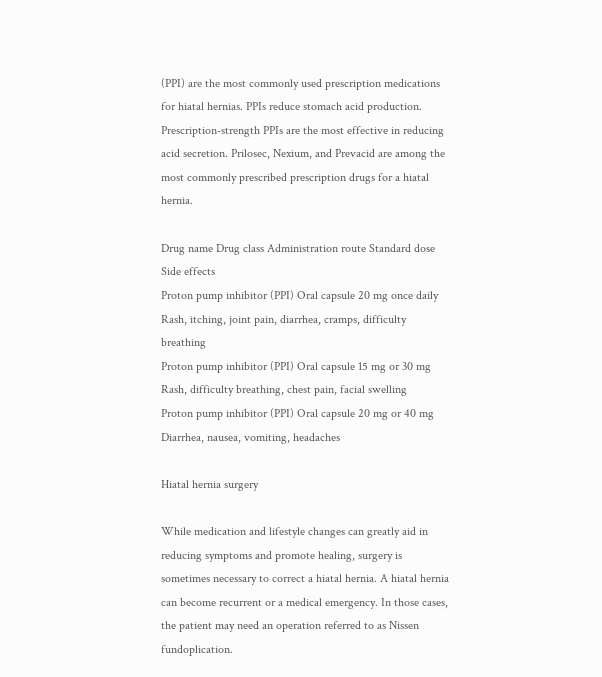(PPI) are the most commonly used prescription medications for hiatal hernias. PPIs reduce stomach acid production. Prescription-strength PPIs are the most effective in reducing acid secretion. Prilosec, Nexium, and Prevacid are among the most commonly prescribed prescription drugs for a hiatal hernia.

Drug name Drug class Administration route Standard dose Side effects
Proton pump inhibitor (PPI) Oral capsule 20 mg once daily Rash, itching, joint pain, diarrhea, cramps, difficulty breathing
Proton pump inhibitor (PPI) Oral capsule 15 mg or 30 mg
Rash, difficulty breathing, chest pain, facial swelling
Proton pump inhibitor (PPI) Oral capsule 20 mg or 40 mg
Diarrhea, nausea, vomiting, headaches

Hiatal hernia surgery

While medication and lifestyle changes can greatly aid in reducing symptoms and promote healing, surgery is sometimes necessary to correct a hiatal hernia. A hiatal hernia can become recurrent or a medical emergency. In those cases, the patient may need an operation referred to as Nissen fundoplication.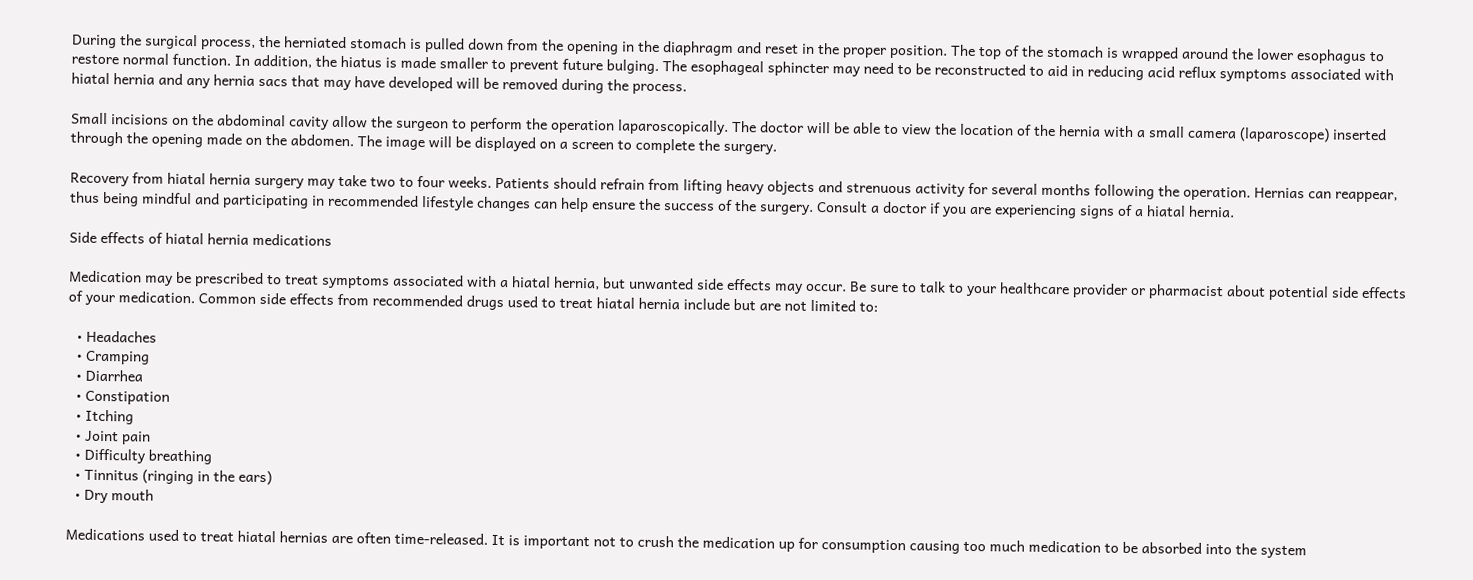During the surgical process, the herniated stomach is pulled down from the opening in the diaphragm and reset in the proper position. The top of the stomach is wrapped around the lower esophagus to restore normal function. In addition, the hiatus is made smaller to prevent future bulging. The esophageal sphincter may need to be reconstructed to aid in reducing acid reflux symptoms associated with hiatal hernia and any hernia sacs that may have developed will be removed during the process.

Small incisions on the abdominal cavity allow the surgeon to perform the operation laparoscopically. The doctor will be able to view the location of the hernia with a small camera (laparoscope) inserted through the opening made on the abdomen. The image will be displayed on a screen to complete the surgery.

Recovery from hiatal hernia surgery may take two to four weeks. Patients should refrain from lifting heavy objects and strenuous activity for several months following the operation. Hernias can reappear, thus being mindful and participating in recommended lifestyle changes can help ensure the success of the surgery. Consult a doctor if you are experiencing signs of a hiatal hernia.

Side effects of hiatal hernia medications

Medication may be prescribed to treat symptoms associated with a hiatal hernia, but unwanted side effects may occur. Be sure to talk to your healthcare provider or pharmacist about potential side effects of your medication. Common side effects from recommended drugs used to treat hiatal hernia include but are not limited to:

  • Headaches
  • Cramping
  • Diarrhea
  • Constipation
  • Itching
  • Joint pain
  • Difficulty breathing
  • Tinnitus (ringing in the ears)
  • Dry mouth

Medications used to treat hiatal hernias are often time-released. It is important not to crush the medication up for consumption causing too much medication to be absorbed into the system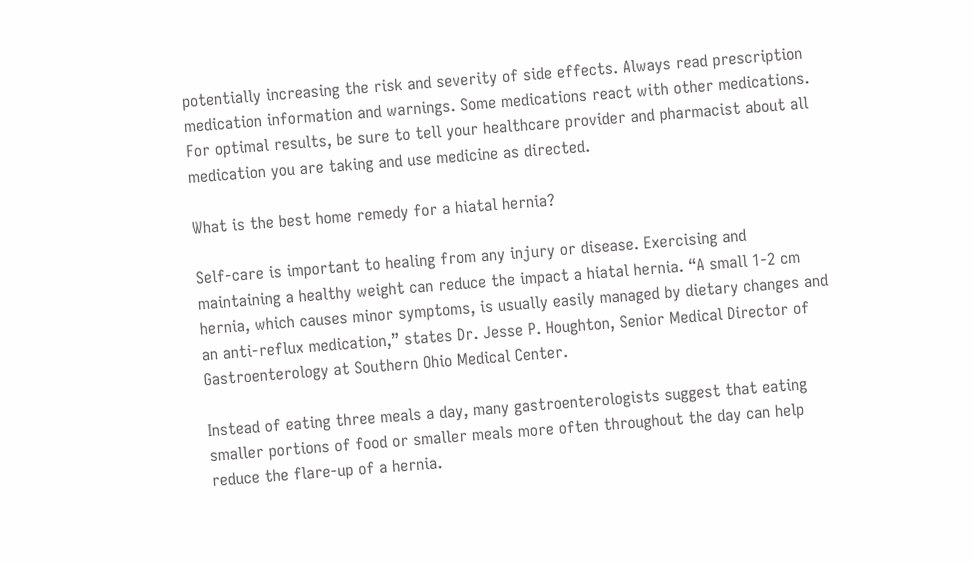potentially increasing the risk and severity of side effects. Always read prescription medication information and warnings. Some medications react with other medications. For optimal results, be sure to tell your healthcare provider and pharmacist about all medication you are taking and use medicine as directed.

What is the best home remedy for a hiatal hernia?

Self-care is important to healing from any injury or disease. Exercising and maintaining a healthy weight can reduce the impact a hiatal hernia. “A small 1-2 cm hernia, which causes minor symptoms, is usually easily managed by dietary changes and an anti-reflux medication,” states Dr. Jesse P. Houghton, Senior Medical Director of Gastroenterology at Southern Ohio Medical Center.

Instead of eating three meals a day, many gastroenterologists suggest that eating smaller portions of food or smaller meals more often throughout the day can help reduce the flare-up of a hernia.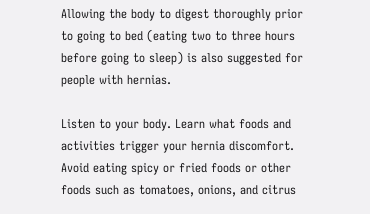Allowing the body to digest thoroughly prior to going to bed (eating two to three hours before going to sleep) is also suggested for people with hernias.

Listen to your body. Learn what foods and activities trigger your hernia discomfort. Avoid eating spicy or fried foods or other foods such as tomatoes, onions, and citrus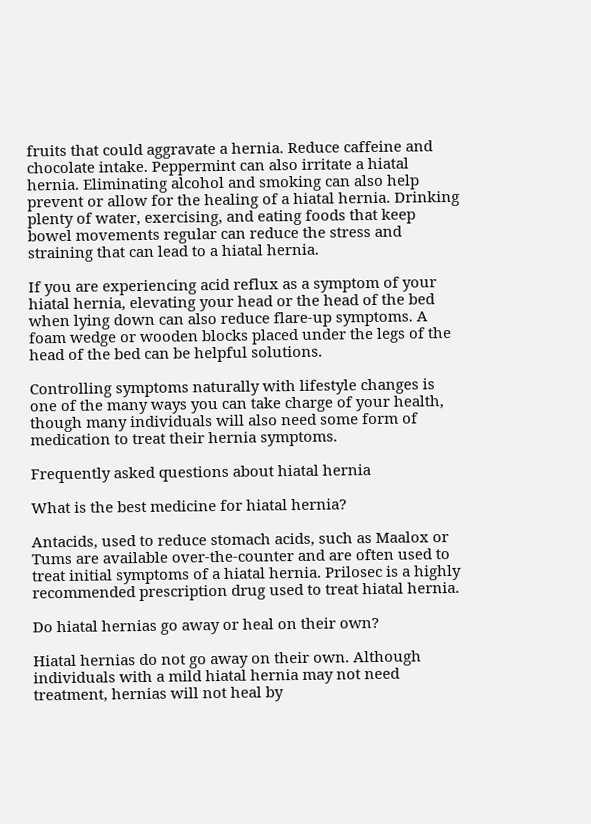fruits that could aggravate a hernia. Reduce caffeine and chocolate intake. Peppermint can also irritate a hiatal hernia. Eliminating alcohol and smoking can also help prevent or allow for the healing of a hiatal hernia. Drinking plenty of water, exercising, and eating foods that keep bowel movements regular can reduce the stress and straining that can lead to a hiatal hernia.

If you are experiencing acid reflux as a symptom of your hiatal hernia, elevating your head or the head of the bed when lying down can also reduce flare-up symptoms. A foam wedge or wooden blocks placed under the legs of the head of the bed can be helpful solutions.

Controlling symptoms naturally with lifestyle changes is one of the many ways you can take charge of your health, though many individuals will also need some form of medication to treat their hernia symptoms.

Frequently asked questions about hiatal hernia

What is the best medicine for hiatal hernia?

Antacids, used to reduce stomach acids, such as Maalox or Tums are available over-the-counter and are often used to treat initial symptoms of a hiatal hernia. Prilosec is a highly recommended prescription drug used to treat hiatal hernia.

Do hiatal hernias go away or heal on their own?

Hiatal hernias do not go away on their own. Although individuals with a mild hiatal hernia may not need treatment, hernias will not heal by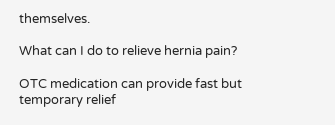themselves.

What can I do to relieve hernia pain?

OTC medication can provide fast but temporary relief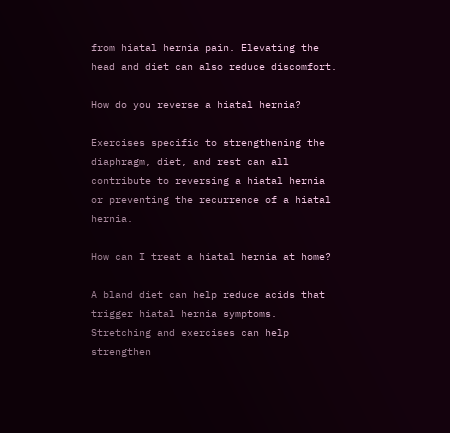from hiatal hernia pain. Elevating the head and diet can also reduce discomfort.

How do you reverse a hiatal hernia?

Exercises specific to strengthening the diaphragm, diet, and rest can all contribute to reversing a hiatal hernia or preventing the recurrence of a hiatal hernia.

How can I treat a hiatal hernia at home?

A bland diet can help reduce acids that trigger hiatal hernia symptoms. Stretching and exercises can help strengthen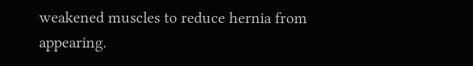weakened muscles to reduce hernia from appearing.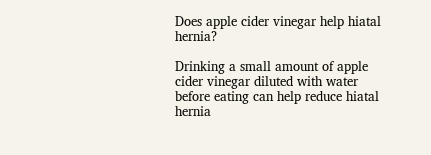Does apple cider vinegar help hiatal hernia?

Drinking a small amount of apple cider vinegar diluted with water before eating can help reduce hiatal hernia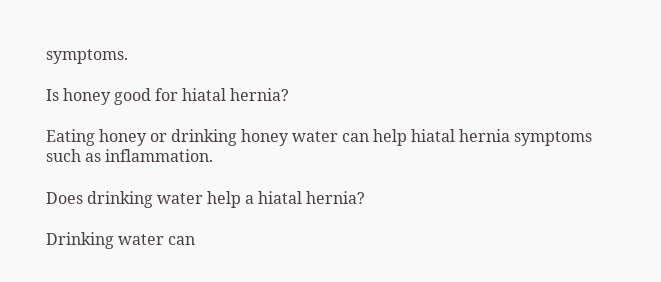symptoms.

Is honey good for hiatal hernia?

Eating honey or drinking honey water can help hiatal hernia symptoms such as inflammation.

Does drinking water help a hiatal hernia?

Drinking water can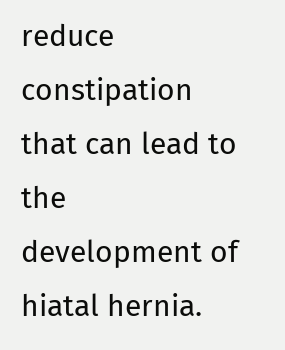reduce constipation that can lead to the development of hiatal hernia.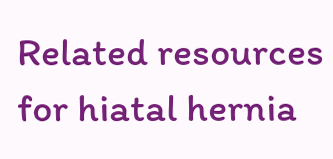Related resources for hiatal hernia